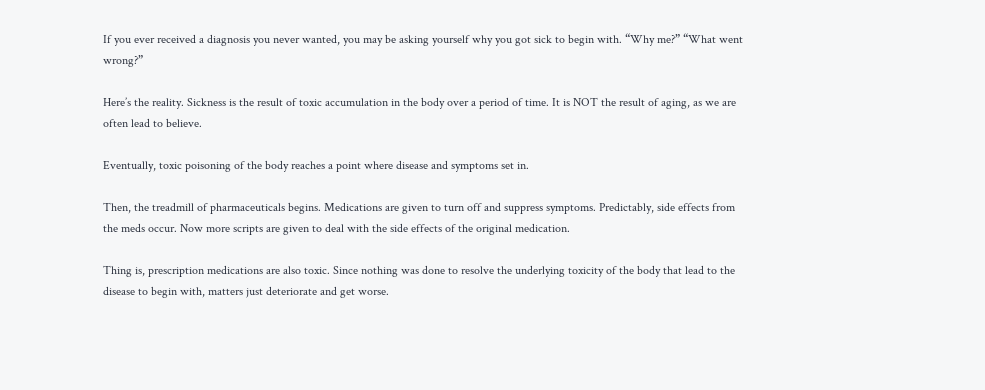If you ever received a diagnosis you never wanted, you may be asking yourself why you got sick to begin with. “Why me?” “What went wrong?”

Here’s the reality. Sickness is the result of toxic accumulation in the body over a period of time. It is NOT the result of aging, as we are often lead to believe.

Eventually, toxic poisoning of the body reaches a point where disease and symptoms set in.

Then, the treadmill of pharmaceuticals begins. Medications are given to turn off and suppress symptoms. Predictably, side effects from the meds occur. Now more scripts are given to deal with the side effects of the original medication.

Thing is, prescription medications are also toxic. Since nothing was done to resolve the underlying toxicity of the body that lead to the disease to begin with, matters just deteriorate and get worse.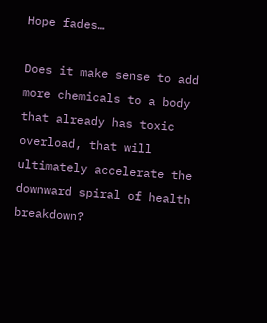Hope fades…

Does it make sense to add more chemicals to a body that already has toxic overload, that will ultimately accelerate the downward spiral of health breakdown?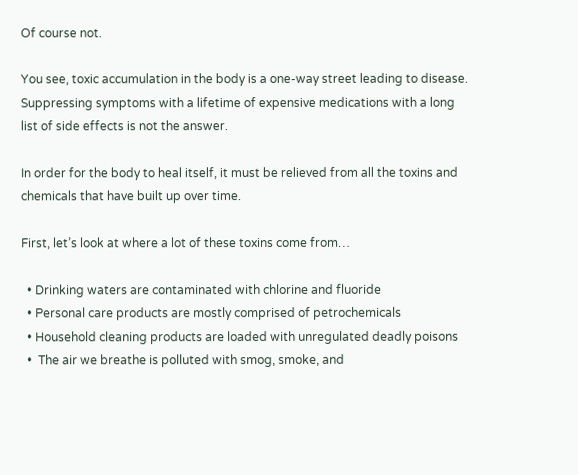Of course not.

You see, toxic accumulation in the body is a one-way street leading to disease. Suppressing symptoms with a lifetime of expensive medications with a long list of side effects is not the answer.

In order for the body to heal itself, it must be relieved from all the toxins and chemicals that have built up over time.

First, let’s look at where a lot of these toxins come from…

  • Drinking waters are contaminated with chlorine and fluoride
  • Personal care products are mostly comprised of petrochemicals
  • Household cleaning products are loaded with unregulated deadly poisons
  •  The air we breathe is polluted with smog, smoke, and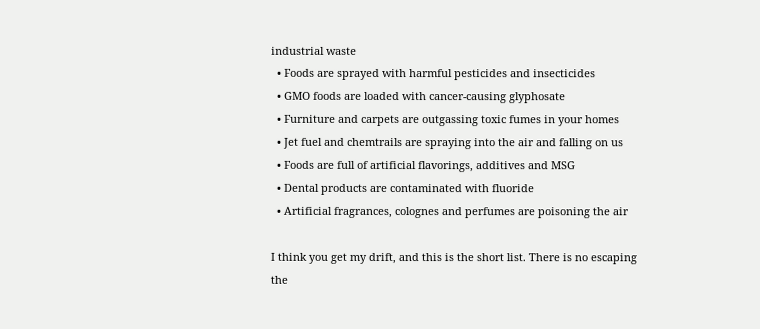industrial waste
  • Foods are sprayed with harmful pesticides and insecticides
  • GMO foods are loaded with cancer-causing glyphosate
  • Furniture and carpets are outgassing toxic fumes in your homes
  • Jet fuel and chemtrails are spraying into the air and falling on us
  • Foods are full of artificial flavorings, additives and MSG
  • Dental products are contaminated with fluoride
  • Artificial fragrances, colognes and perfumes are poisoning the air

I think you get my drift, and this is the short list. There is no escaping the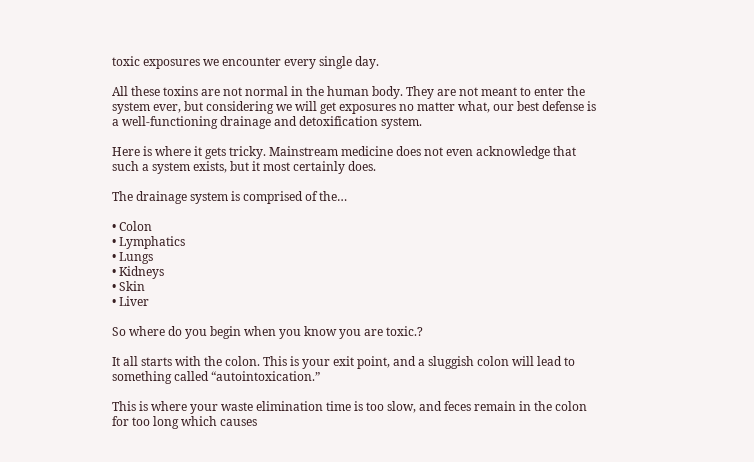toxic exposures we encounter every single day.

All these toxins are not normal in the human body. They are not meant to enter the system ever, but considering we will get exposures no matter what, our best defense is a well-functioning drainage and detoxification system.

Here is where it gets tricky. Mainstream medicine does not even acknowledge that such a system exists, but it most certainly does.

The drainage system is comprised of the…

• Colon
• Lymphatics
• Lungs
• Kidneys
• Skin
• Liver

So where do you begin when you know you are toxic.?

It all starts with the colon. This is your exit point, and a sluggish colon will lead to something called “autointoxication.”

This is where your waste elimination time is too slow, and feces remain in the colon for too long which causes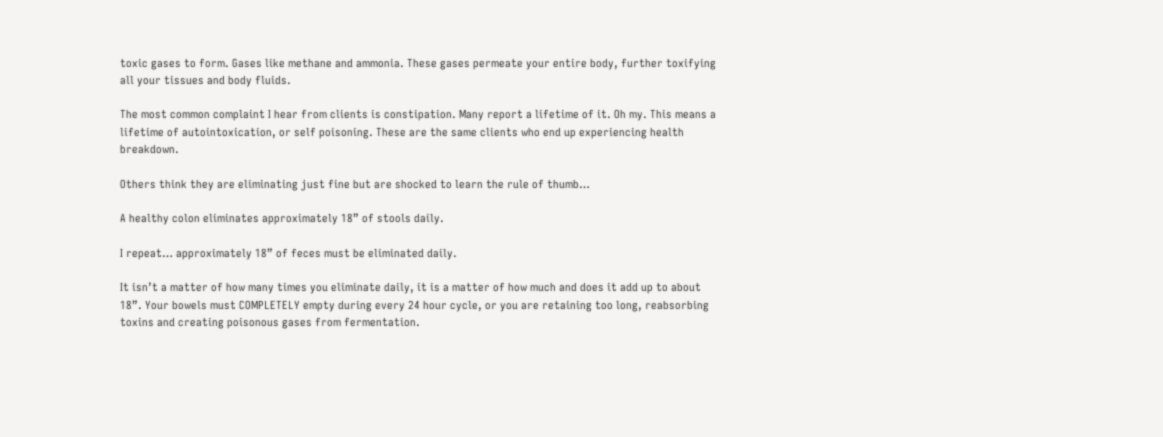toxic gases to form. Gases like methane and ammonia. These gases permeate your entire body, further toxifying all your tissues and body fluids.

The most common complaint I hear from clients is constipation. Many report a lifetime of it. Oh my. This means a lifetime of autointoxication, or self poisoning. These are the same clients who end up experiencing health breakdown.

Others think they are eliminating just fine but are shocked to learn the rule of thumb…

A healthy colon eliminates approximately 18” of stools daily.

I repeat… approximately 18” of feces must be eliminated daily.

It isn’t a matter of how many times you eliminate daily, it is a matter of how much and does it add up to about 18”. Your bowels must COMPLETELY empty during every 24 hour cycle, or you are retaining too long, reabsorbing toxins and creating poisonous gases from fermentation.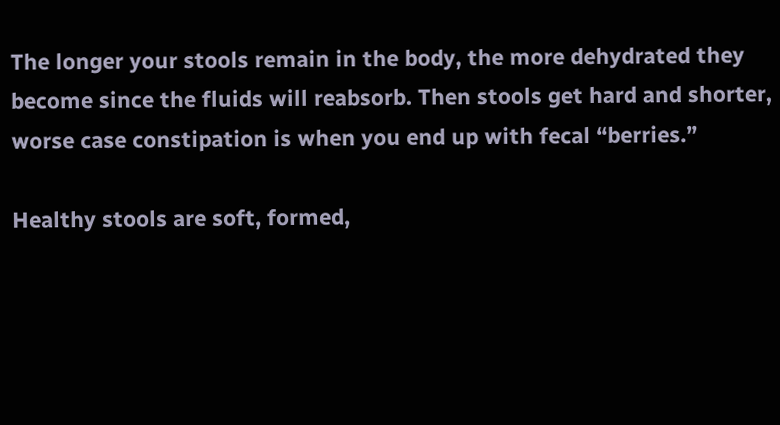The longer your stools remain in the body, the more dehydrated they become since the fluids will reabsorb. Then stools get hard and shorter, worse case constipation is when you end up with fecal “berries.”

Healthy stools are soft, formed,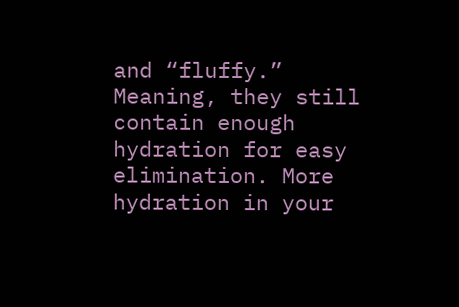and “fluffy.” Meaning, they still contain enough hydration for easy elimination. More hydration in your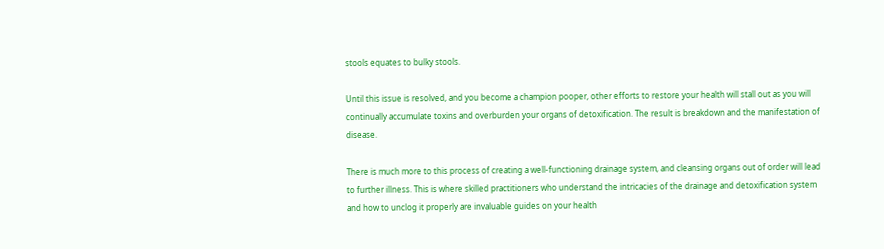stools equates to bulky stools.

Until this issue is resolved, and you become a champion pooper, other efforts to restore your health will stall out as you will continually accumulate toxins and overburden your organs of detoxification. The result is breakdown and the manifestation of disease.

There is much more to this process of creating a well-functioning drainage system, and cleansing organs out of order will lead to further illness. This is where skilled practitioners who understand the intricacies of the drainage and detoxification system and how to unclog it properly are invaluable guides on your health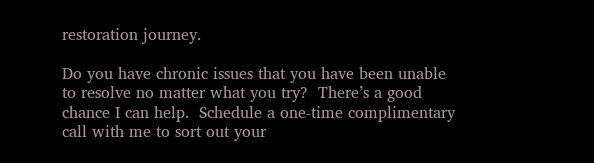restoration journey.

Do you have chronic issues that you have been unable to resolve no matter what you try?  There’s a good chance I can help.  Schedule a one-time complimentary call with me to sort out your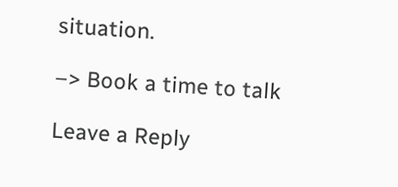situation.

–> Book a time to talk

Leave a Reply